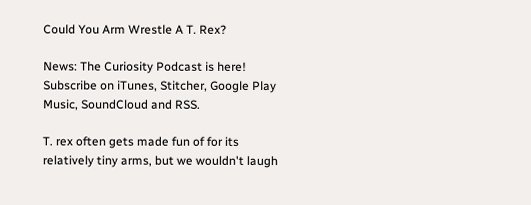Could You Arm Wrestle A T. Rex?

News: The Curiosity Podcast is here! Subscribe on iTunes, Stitcher, Google Play Music, SoundCloud and RSS.

T. rex often gets made fun of for its relatively tiny arms, but we wouldn't laugh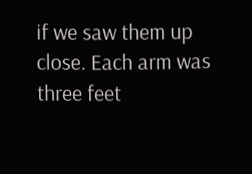if we saw them up close. Each arm was three feet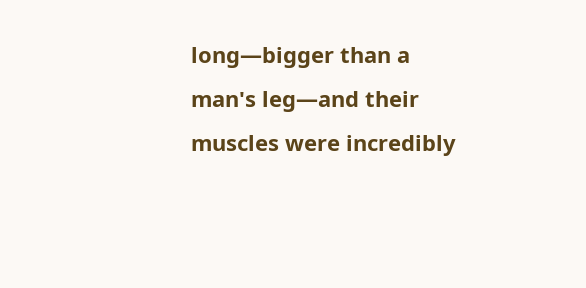long—bigger than a man's leg—and their muscles were incredibly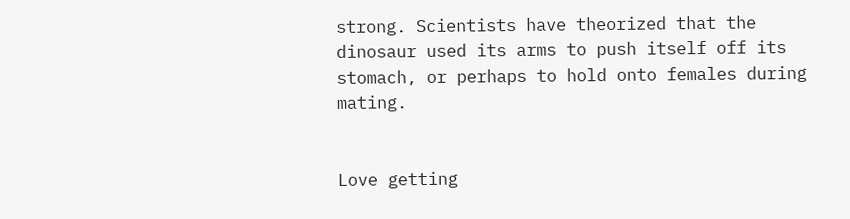strong. Scientists have theorized that the dinosaur used its arms to push itself off its stomach, or perhaps to hold onto females during mating.


Love getting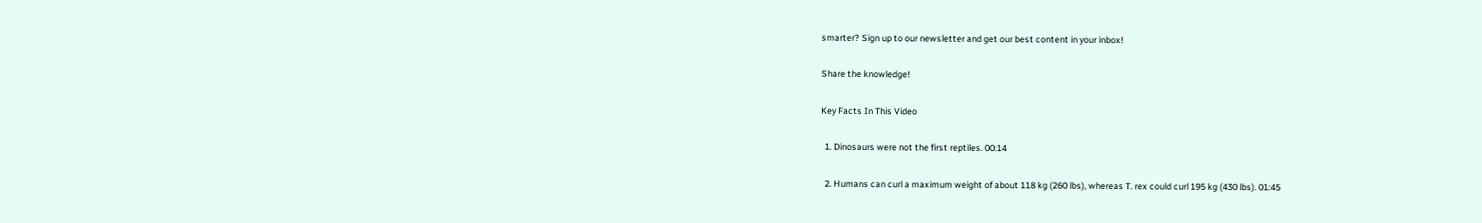smarter? Sign up to our newsletter and get our best content in your inbox!

Share the knowledge!

Key Facts In This Video

  1. Dinosaurs were not the first reptiles. 00:14

  2. Humans can curl a maximum weight of about 118 kg (260 lbs), whereas T. rex could curl 195 kg (430 lbs). 01:45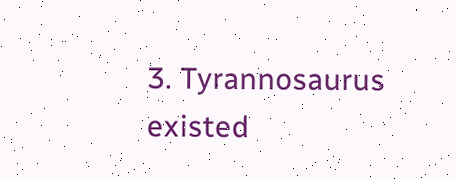3. Tyrannosaurus existed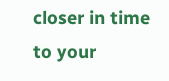closer in time to your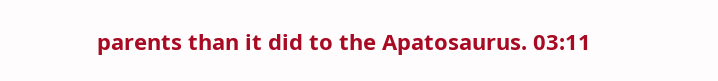parents than it did to the Apatosaurus. 03:11